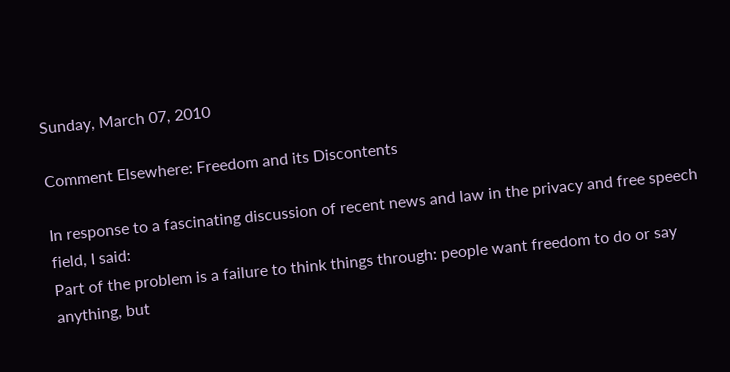Sunday, March 07, 2010

Comment Elsewhere: Freedom and its Discontents

In response to a fascinating discussion of recent news and law in the privacy and free speech field, I said:
Part of the problem is a failure to think things through: people want freedom to do or say anything, but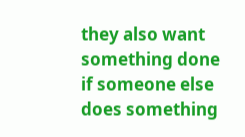they also want something done if someone else does something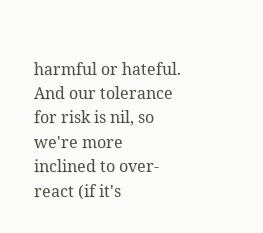harmful or hateful. And our tolerance for risk is nil, so we're more inclined to over-react (if it's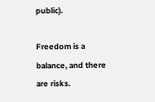public).

Freedom is a balance, and there are risks.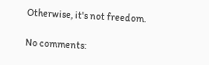Otherwise, it's not freedom.

No comments: